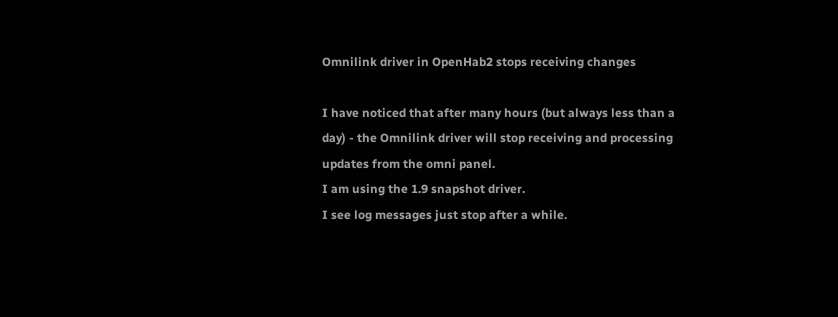Omnilink driver in OpenHab2 stops receiving changes

I have noticed that after many hours (but always less than a day) - the Omnilink driver will stop receiving and processing updates from the omni panel.
I am using the 1.9 snapshot driver.
I see log messages just stop after a while.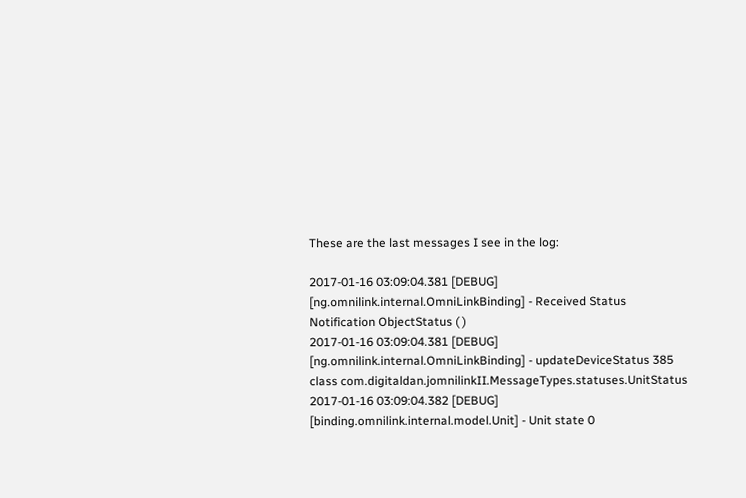These are the last messages I see in the log:

2017-01-16 03:09:04.381 [DEBUG] [ng.omnilink.internal.OmniLinkBinding] - Received Status Notification ObjectStatus ( )
2017-01-16 03:09:04.381 [DEBUG] [ng.omnilink.internal.OmniLinkBinding] - updateDeviceStatus 385 class com.digitaldan.jomnilinkII.MessageTypes.statuses.UnitStatus
2017-01-16 03:09:04.382 [DEBUG] [binding.omnilink.internal.model.Unit] - Unit state 0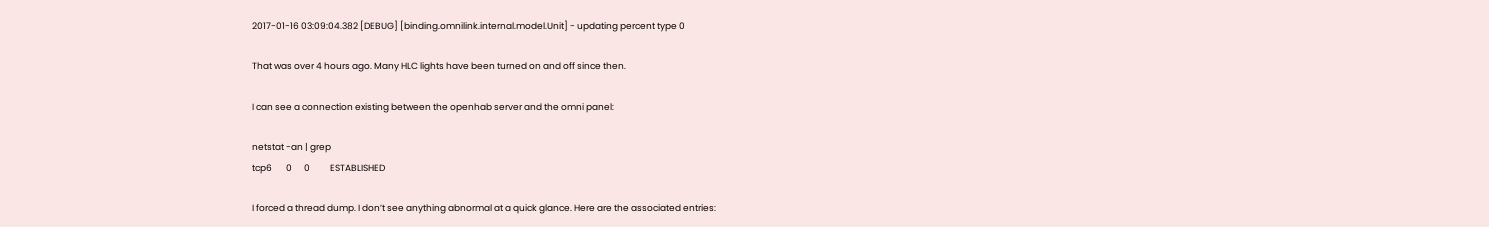2017-01-16 03:09:04.382 [DEBUG] [binding.omnilink.internal.model.Unit] - updating percent type 0

That was over 4 hours ago. Many HLC lights have been turned on and off since then.

I can see a connection existing between the openhab server and the omni panel:

netstat -an | grep
tcp6       0      0          ESTABLISHED

I forced a thread dump. I don’t see anything abnormal at a quick glance. Here are the associated entries: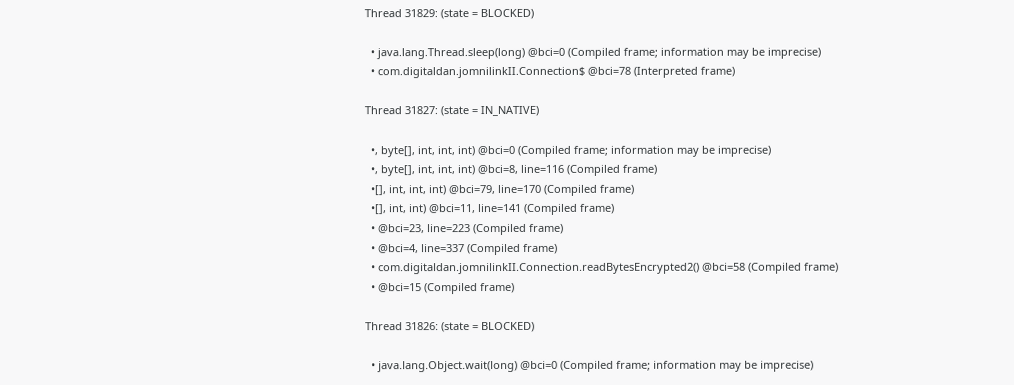Thread 31829: (state = BLOCKED)

  • java.lang.Thread.sleep(long) @bci=0 (Compiled frame; information may be imprecise)
  • com.digitaldan.jomnilinkII.Connection$ @bci=78 (Interpreted frame)

Thread 31827: (state = IN_NATIVE)

  •, byte[], int, int, int) @bci=0 (Compiled frame; information may be imprecise)
  •, byte[], int, int, int) @bci=8, line=116 (Compiled frame)
  •[], int, int, int) @bci=79, line=170 (Compiled frame)
  •[], int, int) @bci=11, line=141 (Compiled frame)
  • @bci=23, line=223 (Compiled frame)
  • @bci=4, line=337 (Compiled frame)
  • com.digitaldan.jomnilinkII.Connection.readBytesEncrypted2() @bci=58 (Compiled frame)
  • @bci=15 (Compiled frame)

Thread 31826: (state = BLOCKED)

  • java.lang.Object.wait(long) @bci=0 (Compiled frame; information may be imprecise)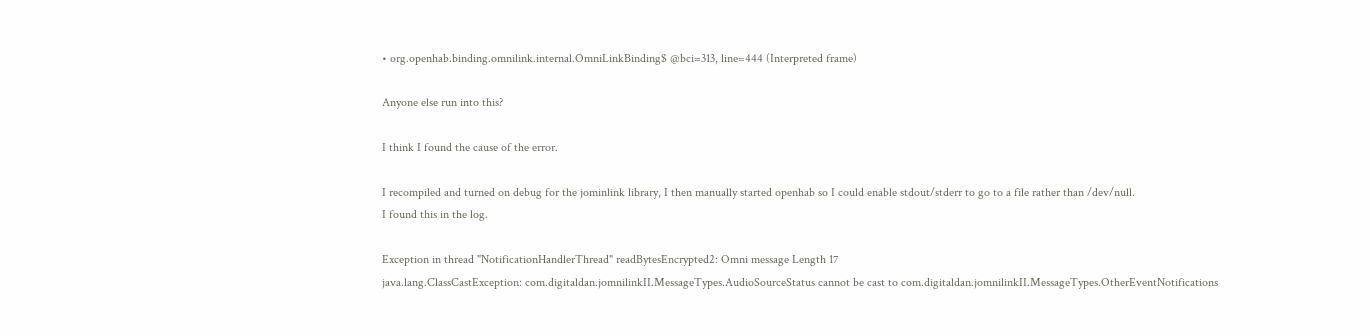• org.openhab.binding.omnilink.internal.OmniLinkBinding$ @bci=313, line=444 (Interpreted frame)

Anyone else run into this?

I think I found the cause of the error.

I recompiled and turned on debug for the jominlink library, I then manually started openhab so I could enable stdout/stderr to go to a file rather than /dev/null.
I found this in the log.

Exception in thread "NotificationHandlerThread" readBytesEncrypted2: Omni message Length 17
java.lang.ClassCastException: com.digitaldan.jomnilinkII.MessageTypes.AudioSourceStatus cannot be cast to com.digitaldan.jomnilinkII.MessageTypes.OtherEventNotifications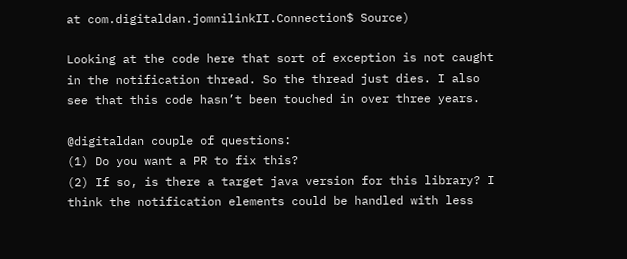at com.digitaldan.jomnilinkII.Connection$ Source)

Looking at the code here that sort of exception is not caught in the notification thread. So the thread just dies. I also see that this code hasn’t been touched in over three years.

@digitaldan couple of questions:
(1) Do you want a PR to fix this?
(2) If so, is there a target java version for this library? I think the notification elements could be handled with less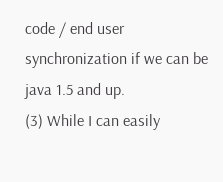code / end user synchronization if we can be java 1.5 and up.
(3) While I can easily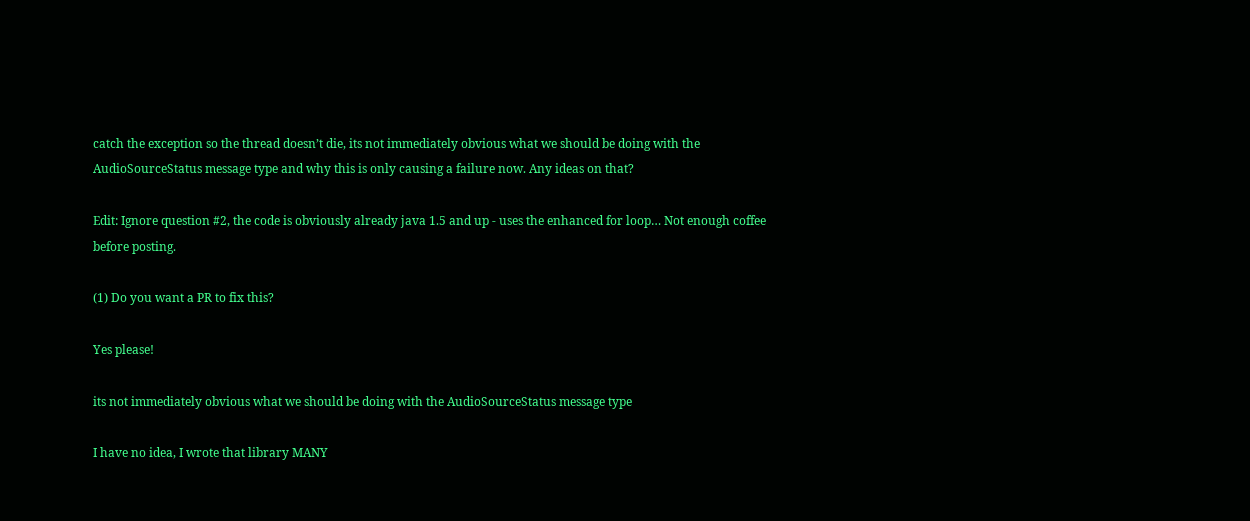catch the exception so the thread doesn’t die, its not immediately obvious what we should be doing with the AudioSourceStatus message type and why this is only causing a failure now. Any ideas on that?

Edit: Ignore question #2, the code is obviously already java 1.5 and up - uses the enhanced for loop… Not enough coffee before posting.

(1) Do you want a PR to fix this?

Yes please!

its not immediately obvious what we should be doing with the AudioSourceStatus message type

I have no idea, I wrote that library MANY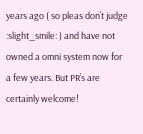years ago ( so pleas don’t judge :slight_smile: ) and have not owned a omni system now for a few years. But PR’s are certainly welcome!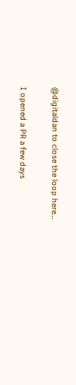@digitaldan to close the loop here…

I opened a PR a few days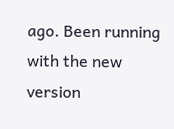ago. Been running with the new version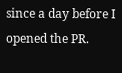since a day before I opened the PR.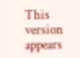This version appears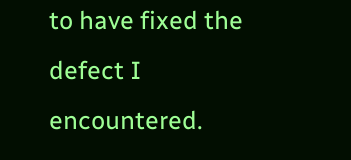to have fixed the defect I encountered.